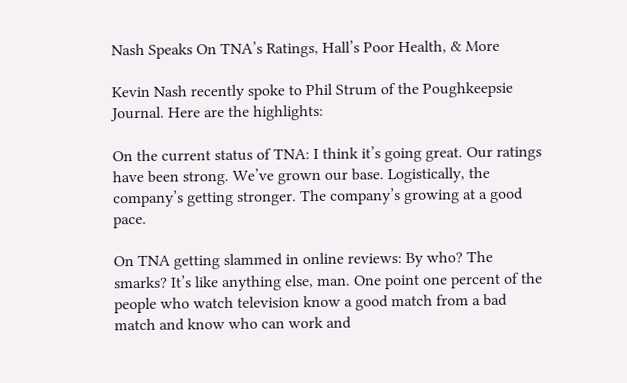Nash Speaks On TNA’s Ratings, Hall’s Poor Health, & More

Kevin Nash recently spoke to Phil Strum of the Poughkeepsie Journal. Here are the highlights:

On the current status of TNA: I think it’s going great. Our ratings have been strong. We’ve grown our base. Logistically, the company’s getting stronger. The company’s growing at a good pace.

On TNA getting slammed in online reviews: By who? The smarks? It’s like anything else, man. One point one percent of the people who watch television know a good match from a bad match and know who can work and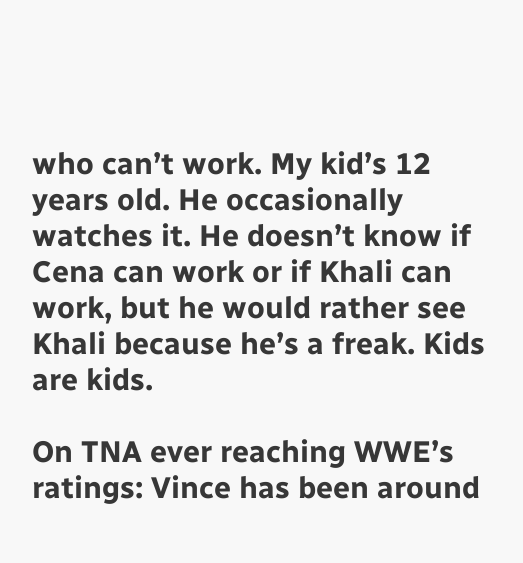who can’t work. My kid’s 12 years old. He occasionally watches it. He doesn’t know if Cena can work or if Khali can work, but he would rather see Khali because he’s a freak. Kids are kids.

On TNA ever reaching WWE’s ratings: Vince has been around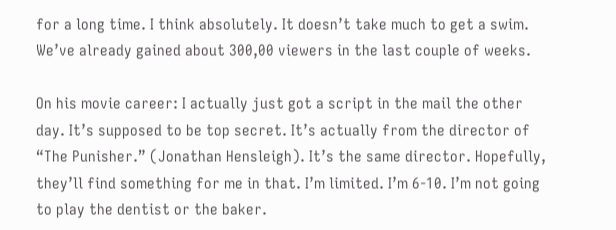for a long time. I think absolutely. It doesn’t take much to get a swim. We’ve already gained about 300,00 viewers in the last couple of weeks.

On his movie career: I actually just got a script in the mail the other day. It’s supposed to be top secret. It’s actually from the director of “The Punisher.” (Jonathan Hensleigh). It’s the same director. Hopefully, they’ll find something for me in that. I’m limited. I’m 6-10. I’m not going to play the dentist or the baker.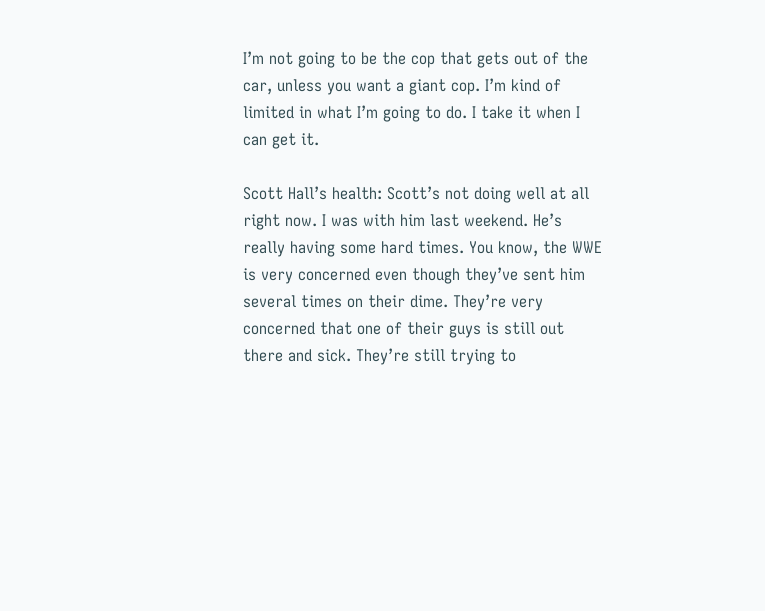I’m not going to be the cop that gets out of the car, unless you want a giant cop. I’m kind of limited in what I’m going to do. I take it when I can get it.

Scott Hall’s health: Scott’s not doing well at all right now. I was with him last weekend. He’s really having some hard times. You know, the WWE is very concerned even though they’ve sent him several times on their dime. They’re very concerned that one of their guys is still out there and sick. They’re still trying to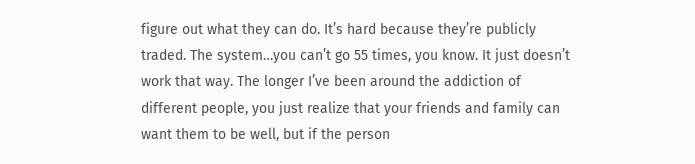figure out what they can do. It’s hard because they’re publicly traded. The system…you can’t go 55 times, you know. It just doesn’t work that way. The longer I’ve been around the addiction of different people, you just realize that your friends and family can want them to be well, but if the person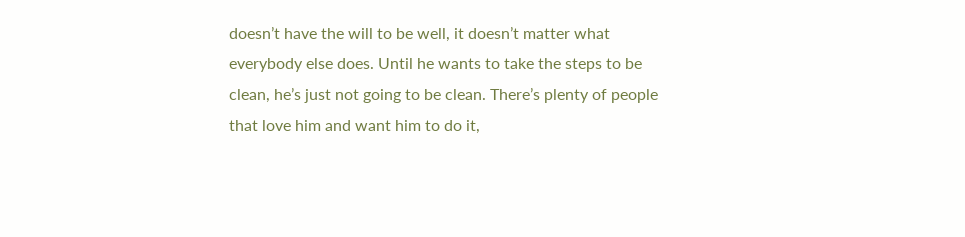doesn’t have the will to be well, it doesn’t matter what everybody else does. Until he wants to take the steps to be clean, he’s just not going to be clean. There’s plenty of people that love him and want him to do it,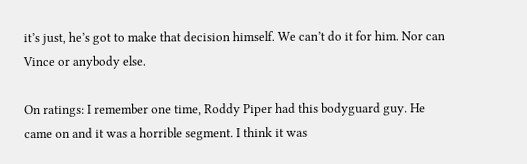it’s just, he’s got to make that decision himself. We can’t do it for him. Nor can Vince or anybody else.

On ratings: I remember one time, Roddy Piper had this bodyguard guy. He came on and it was a horrible segment. I think it was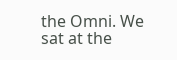the Omni. We sat at the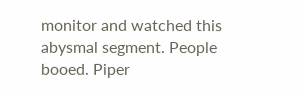monitor and watched this abysmal segment. People booed. Piper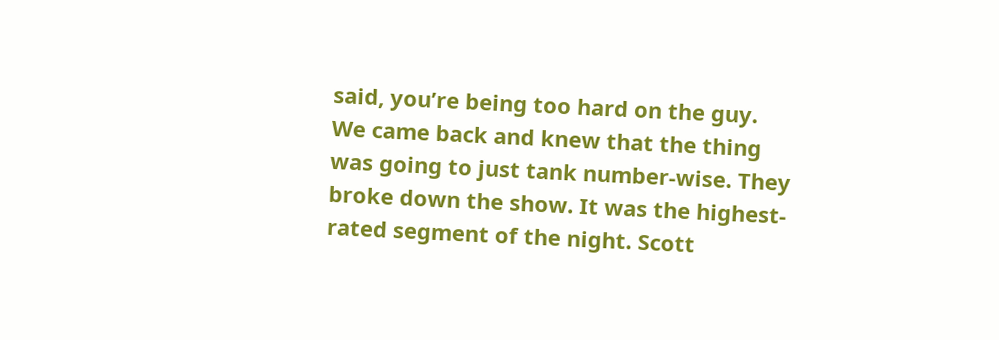said, you’re being too hard on the guy. We came back and knew that the thing was going to just tank number-wise. They broke down the show. It was the highest-rated segment of the night. Scott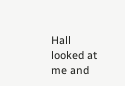Hall looked at me and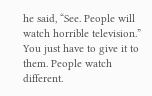he said, “See. People will watch horrible television.” You just have to give it to them. People watch different.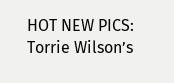HOT NEW PICS: Torrie Wilson’s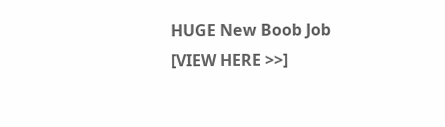HUGE New Boob Job [VIEW HERE >>]